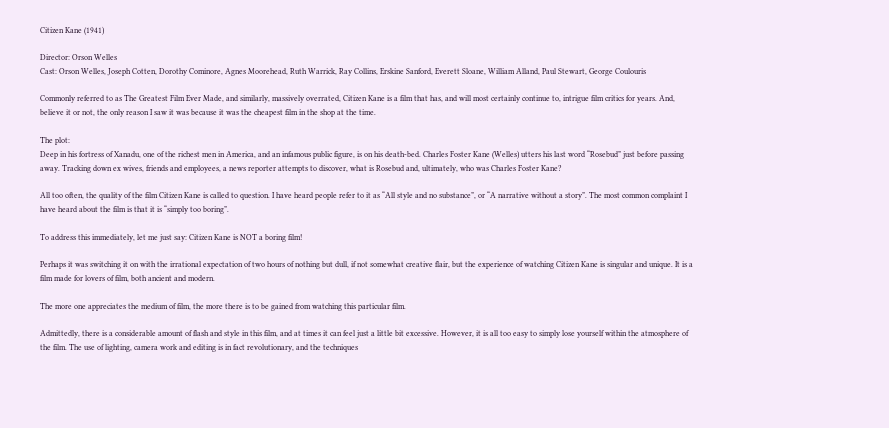Citizen Kane (1941)

Director: Orson Welles
Cast: Orson Welles, Joseph Cotten, Dorothy Cominore, Agnes Moorehead, Ruth Warrick, Ray Collins, Erskine Sanford, Everett Sloane, William Alland, Paul Stewart, George Coulouris

Commonly referred to as The Greatest Film Ever Made, and similarly, massively overrated, Citizen Kane is a film that has, and will most certainly continue to, intrigue film critics for years. And, believe it or not, the only reason I saw it was because it was the cheapest film in the shop at the time.

The plot:
Deep in his fortress of Xanadu, one of the richest men in America, and an infamous public figure, is on his death-bed. Charles Foster Kane (Welles) utters his last word “Rosebud” just before passing away. Tracking down ex wives, friends and employees, a news reporter attempts to discover, what is Rosebud and, ultimately, who was Charles Foster Kane?

All too often, the quality of the film Citizen Kane is called to question. I have heard people refer to it as “All style and no substance”, or “A narrative without a story”. The most common complaint I have heard about the film is that it is “simply too boring”.

To address this immediately, let me just say: Citizen Kane is NOT a boring film!

Perhaps it was switching it on with the irrational expectation of two hours of nothing but dull, if not somewhat creative flair, but the experience of watching Citizen Kane is singular and unique. It is a film made for lovers of film, both ancient and modern.

The more one appreciates the medium of film, the more there is to be gained from watching this particular film.

Admittedly, there is a considerable amount of flash and style in this film, and at times it can feel just a little bit excessive. However, it is all too easy to simply lose yourself within the atmosphere of the film. The use of lighting, camera work and editing is in fact revolutionary, and the techniques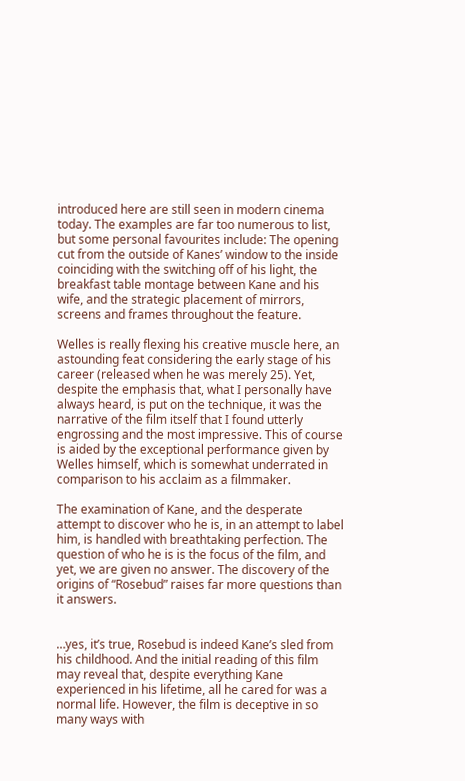introduced here are still seen in modern cinema today. The examples are far too numerous to list, but some personal favourites include: The opening cut from the outside of Kanes’ window to the inside coinciding with the switching off of his light, the breakfast table montage between Kane and his wife, and the strategic placement of mirrors, screens and frames throughout the feature.

Welles is really flexing his creative muscle here, an astounding feat considering the early stage of his career (released when he was merely 25). Yet, despite the emphasis that, what I personally have always heard, is put on the technique, it was the narrative of the film itself that I found utterly engrossing and the most impressive. This of course is aided by the exceptional performance given by Welles himself, which is somewhat underrated in comparison to his acclaim as a filmmaker.

The examination of Kane, and the desperate attempt to discover who he is, in an attempt to label him, is handled with breathtaking perfection. The question of who he is is the focus of the film, and yet, we are given no answer. The discovery of the origins of “Rosebud” raises far more questions than it answers.


…yes, it’s true, Rosebud is indeed Kane’s sled from his childhood. And the initial reading of this film may reveal that, despite everything Kane experienced in his lifetime, all he cared for was a normal life. However, the film is deceptive in so many ways with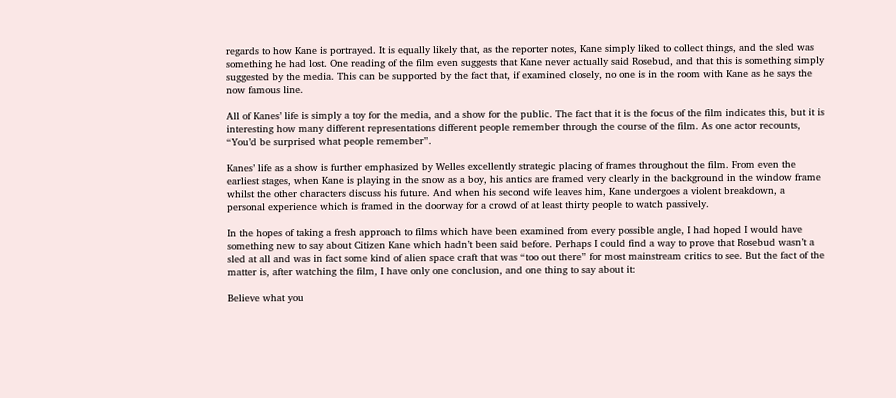regards to how Kane is portrayed. It is equally likely that, as the reporter notes, Kane simply liked to collect things, and the sled was something he had lost. One reading of the film even suggests that Kane never actually said Rosebud, and that this is something simply suggested by the media. This can be supported by the fact that, if examined closely, no one is in the room with Kane as he says the now famous line.

All of Kanes’ life is simply a toy for the media, and a show for the public. The fact that it is the focus of the film indicates this, but it is interesting how many different representations different people remember through the course of the film. As one actor recounts, “You’d be surprised what people remember”.

Kanes’ life as a show is further emphasized by Welles excellently strategic placing of frames throughout the film. From even the earliest stages, when Kane is playing in the snow as a boy, his antics are framed very clearly in the background in the window frame whilst the other characters discuss his future. And when his second wife leaves him, Kane undergoes a violent breakdown, a personal experience which is framed in the doorway for a crowd of at least thirty people to watch passively.

In the hopes of taking a fresh approach to films which have been examined from every possible angle, I had hoped I would have something new to say about Citizen Kane which hadn’t been said before. Perhaps I could find a way to prove that Rosebud wasn’t a sled at all and was in fact some kind of alien space craft that was “too out there” for most mainstream critics to see. But the fact of the matter is, after watching the film, I have only one conclusion, and one thing to say about it:

Believe what you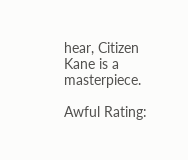hear, Citizen Kane is a masterpiece.

Awful Rating: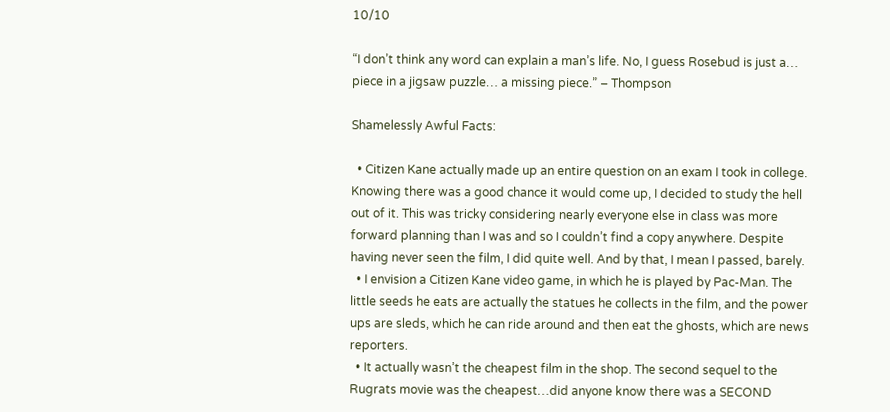10/10

“I don’t think any word can explain a man’s life. No, I guess Rosebud is just a… piece in a jigsaw puzzle… a missing piece.” – Thompson

Shamelessly Awful Facts:

  • Citizen Kane actually made up an entire question on an exam I took in college. Knowing there was a good chance it would come up, I decided to study the hell out of it. This was tricky considering nearly everyone else in class was more forward planning than I was and so I couldn’t find a copy anywhere. Despite having never seen the film, I did quite well. And by that, I mean I passed, barely.
  • I envision a Citizen Kane video game, in which he is played by Pac-Man. The little seeds he eats are actually the statues he collects in the film, and the power ups are sleds, which he can ride around and then eat the ghosts, which are news reporters.
  • It actually wasn’t the cheapest film in the shop. The second sequel to the Rugrats movie was the cheapest…did anyone know there was a SECOND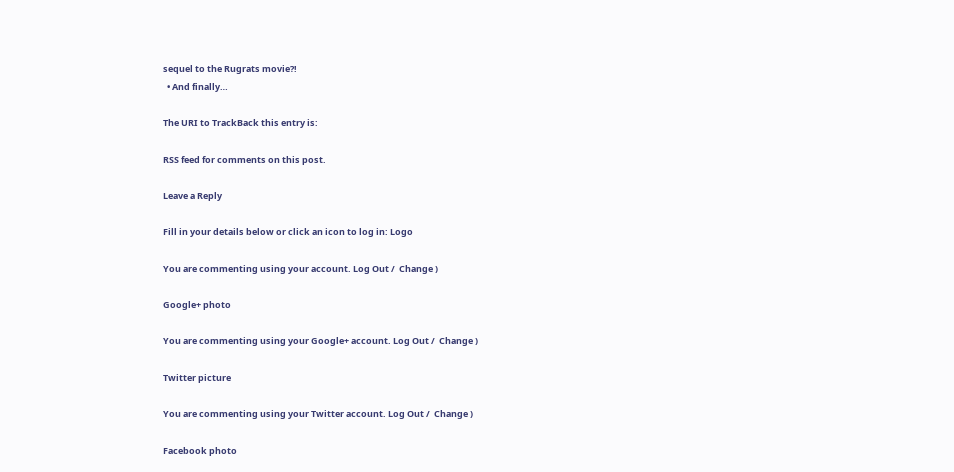sequel to the Rugrats movie?!
  • And finally…

The URI to TrackBack this entry is:

RSS feed for comments on this post.

Leave a Reply

Fill in your details below or click an icon to log in: Logo

You are commenting using your account. Log Out /  Change )

Google+ photo

You are commenting using your Google+ account. Log Out /  Change )

Twitter picture

You are commenting using your Twitter account. Log Out /  Change )

Facebook photo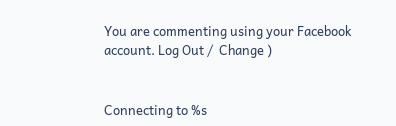You are commenting using your Facebook account. Log Out /  Change )


Connecting to %s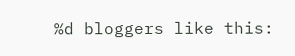%d bloggers like this: